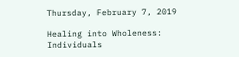Thursday, February 7, 2019

Healing into Wholeness: Individuals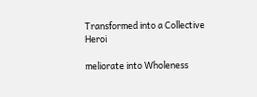Transformed into a Collective Heroi

meliorate into Wholeness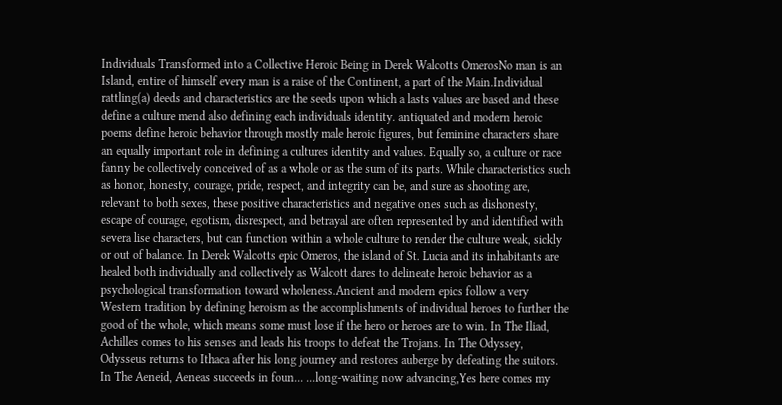Individuals Transformed into a Collective Heroic Being in Derek Walcotts OmerosNo man is an Island, entire of himself every man is a raise of the Continent, a part of the Main.Individual rattling(a) deeds and characteristics are the seeds upon which a lasts values are based and these define a culture mend also defining each individuals identity. antiquated and modern heroic poems define heroic behavior through mostly male heroic figures, but feminine characters share an equally important role in defining a cultures identity and values. Equally so, a culture or race fanny be collectively conceived of as a whole or as the sum of its parts. While characteristics such as honor, honesty, courage, pride, respect, and integrity can be, and sure as shooting are, relevant to both sexes, these positive characteristics and negative ones such as dishonesty, escape of courage, egotism, disrespect, and betrayal are often represented by and identified with severa lise characters, but can function within a whole culture to render the culture weak, sickly or out of balance. In Derek Walcotts epic Omeros, the island of St. Lucia and its inhabitants are healed both individually and collectively as Walcott dares to delineate heroic behavior as a psychological transformation toward wholeness.Ancient and modern epics follow a very Western tradition by defining heroism as the accomplishments of individual heroes to further the good of the whole, which means some must lose if the hero or heroes are to win. In The Iliad, Achilles comes to his senses and leads his troops to defeat the Trojans. In The Odyssey, Odysseus returns to Ithaca after his long journey and restores auberge by defeating the suitors. In The Aeneid, Aeneas succeeds in foun... ...long-waiting now advancing,Yes here comes my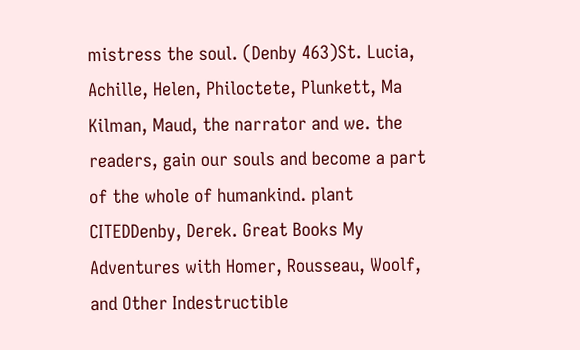mistress the soul. (Denby 463)St. Lucia, Achille, Helen, Philoctete, Plunkett, Ma Kilman, Maud, the narrator and we. the readers, gain our souls and become a part of the whole of humankind. plant CITEDDenby, Derek. Great Books My Adventures with Homer, Rousseau, Woolf, and Other Indestructible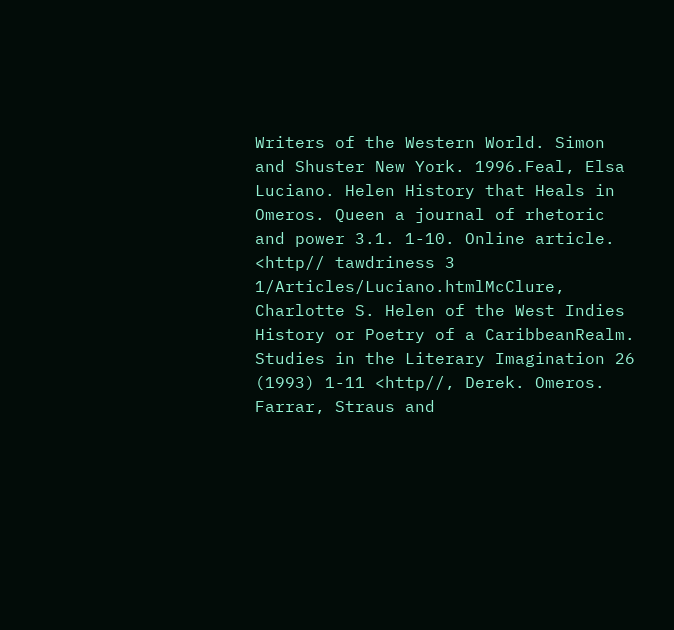Writers of the Western World. Simon and Shuster New York. 1996.Feal, Elsa Luciano. Helen History that Heals in Omeros. Queen a journal of rhetoric and power 3.1. 1-10. Online article. <http// tawdriness 3 1/Articles/Luciano.htmlMcClure, Charlotte S. Helen of the West Indies History or Poetry of a CaribbeanRealm. Studies in the Literary Imagination 26 (1993) 1-11 <http//, Derek. Omeros. Farrar, Straus and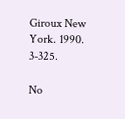Giroux New York. 1990. 3-325.

No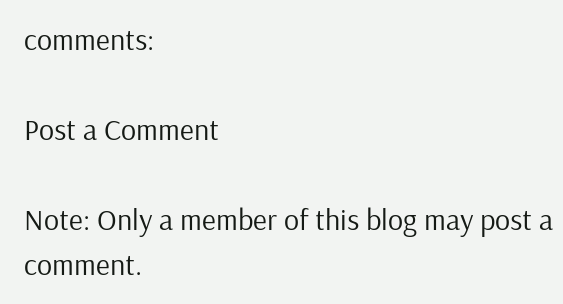comments:

Post a Comment

Note: Only a member of this blog may post a comment.